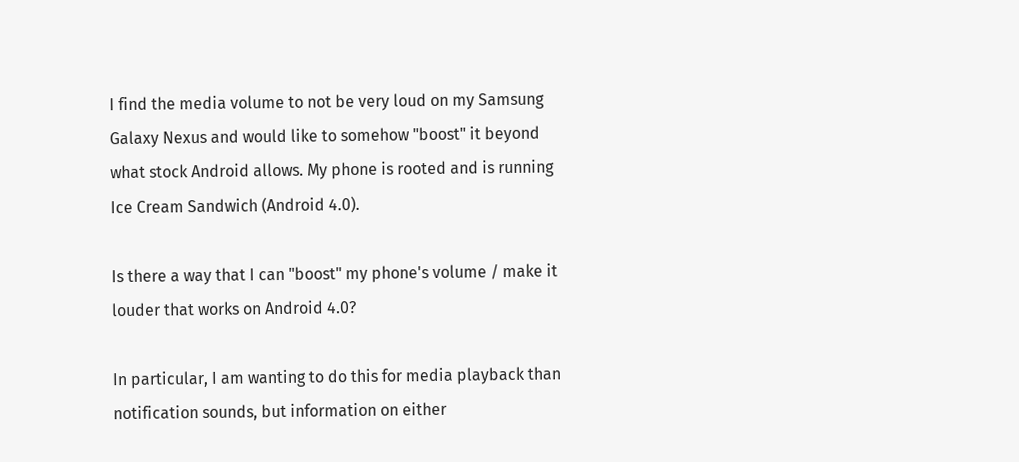I find the media volume to not be very loud on my Samsung Galaxy Nexus and would like to somehow "boost" it beyond what stock Android allows. My phone is rooted and is running Ice Cream Sandwich (Android 4.0).

Is there a way that I can "boost" my phone's volume / make it louder that works on Android 4.0?

In particular, I am wanting to do this for media playback than notification sounds, but information on either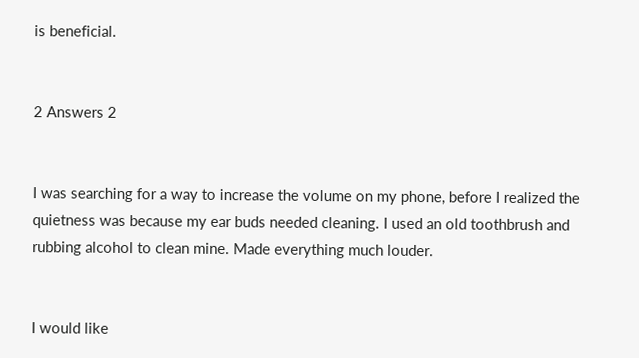is beneficial.


2 Answers 2


I was searching for a way to increase the volume on my phone, before I realized the quietness was because my ear buds needed cleaning. I used an old toothbrush and rubbing alcohol to clean mine. Made everything much louder.


I would like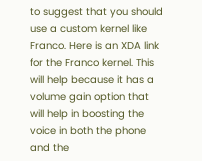to suggest that you should use a custom kernel like Franco. Here is an XDA link for the Franco kernel. This will help because it has a volume gain option that will help in boosting the voice in both the phone and the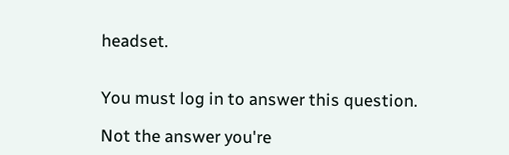headset.


You must log in to answer this question.

Not the answer you're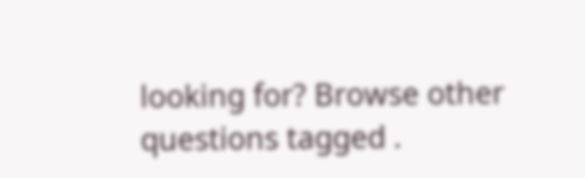looking for? Browse other questions tagged .